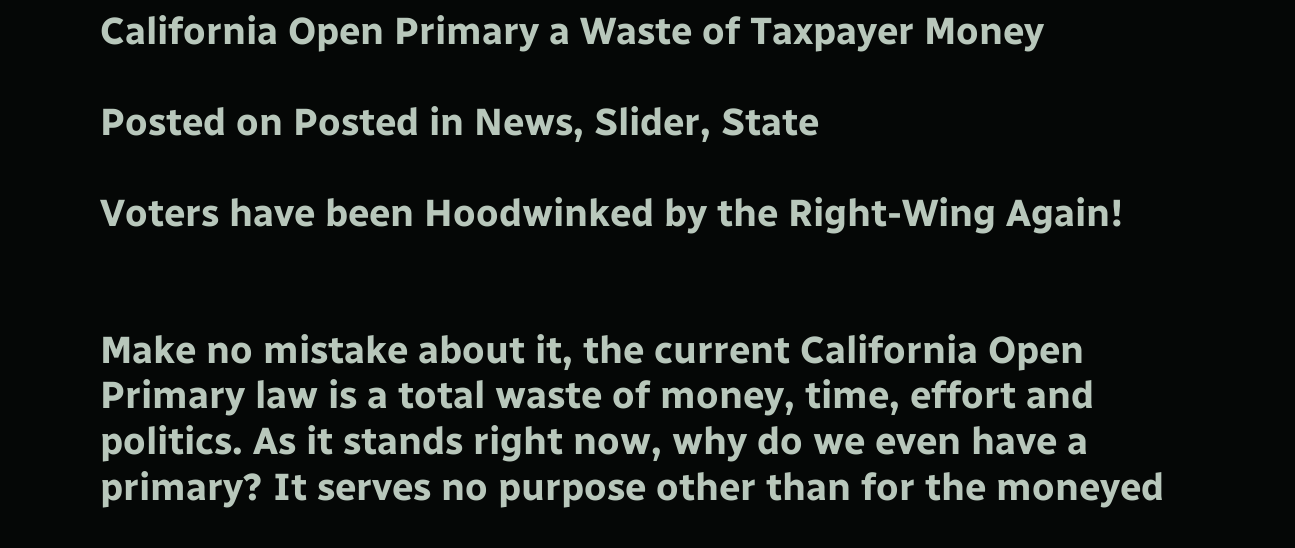California Open Primary a Waste of Taxpayer Money

Posted on Posted in News, Slider, State

Voters have been Hoodwinked by the Right-Wing Again!


Make no mistake about it, the current California Open Primary law is a total waste of money, time, effort and politics. As it stands right now, why do we even have a primary? It serves no purpose other than for the moneyed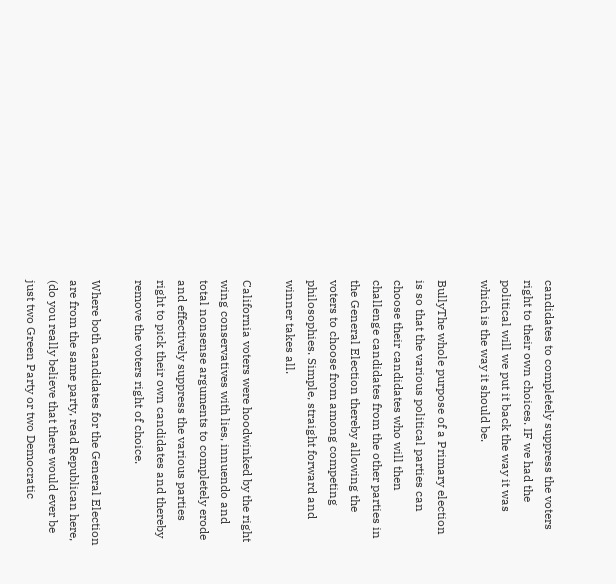candidates to completely suppress the voters right to their own choices. IF we had the political will we put it back the way it was which is the way it should be.

BullyThe whole purpose of a Primary election is so that the various political parties can choose their candidates who will then challenge candidates from the other parties in the General Election thereby allowing the voters to choose from among competing philosophies. Simple, straight forward and winner takes all.

California voters were hoodwinked by the right wing conservatives with lies, innuendo and total nonsense arguments to completely erode and effectively suppress the various parties right to pick their own candidates and thereby remove the voters right of choice.

Where both candidates for the General Election are from the same party, read Republican here, (do you really believe that there would ever be just two Green Party or two Democratic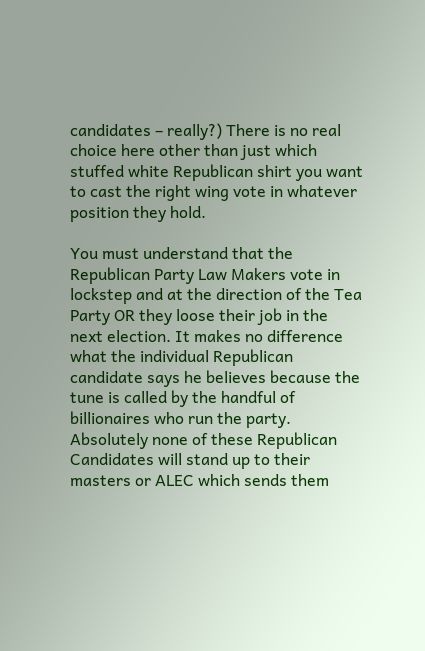candidates – really?) There is no real choice here other than just which stuffed white Republican shirt you want to cast the right wing vote in whatever position they hold.

You must understand that the Republican Party Law Makers vote in lockstep and at the direction of the Tea Party OR they loose their job in the next election. It makes no difference what the individual Republican candidate says he believes because the tune is called by the handful of billionaires who run the party. Absolutely none of these Republican Candidates will stand up to their masters or ALEC which sends them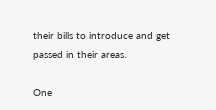their bills to introduce and get passed in their areas.

One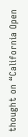thought on “California Open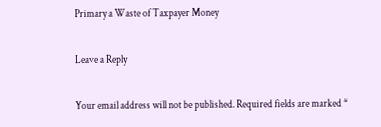Primary a Waste of Taxpayer Money

Leave a Reply

Your email address will not be published. Required fields are marked *